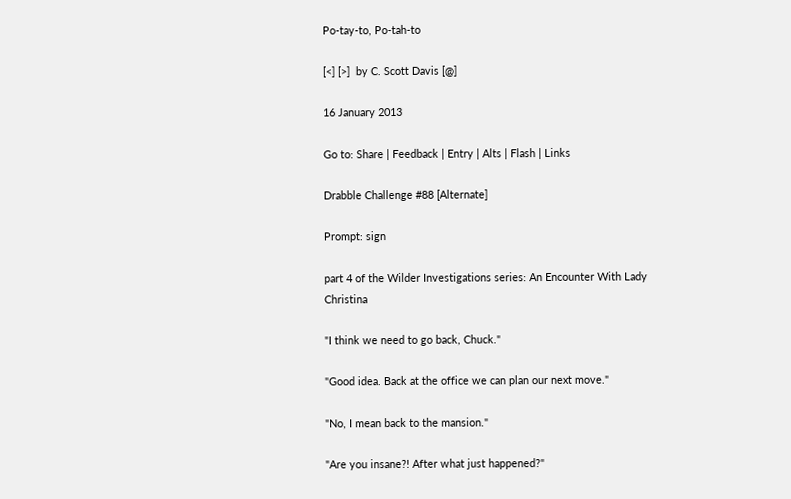Po-tay-to, Po-tah-to

[<] [>]  by C. Scott Davis [@]

16 January 2013

Go to: Share | Feedback | Entry | Alts | Flash | Links

Drabble Challenge #88 [Alternate]

Prompt: sign

part 4 of the Wilder Investigations series: An Encounter With Lady Christina

"I think we need to go back, Chuck."

"Good idea. Back at the office we can plan our next move."

"No, I mean back to the mansion."

"Are you insane?! After what just happened?"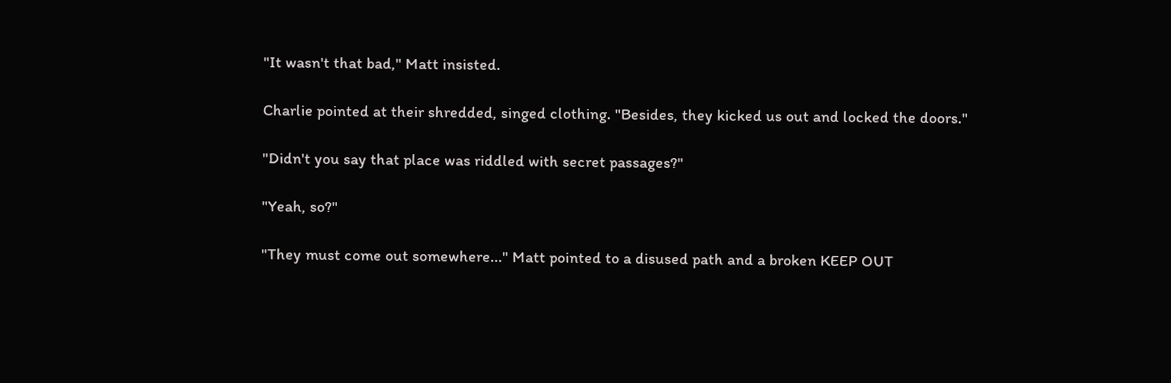"It wasn't that bad," Matt insisted.

Charlie pointed at their shredded, singed clothing. "Besides, they kicked us out and locked the doors."

"Didn't you say that place was riddled with secret passages?"

"Yeah, so?"

"They must come out somewhere..." Matt pointed to a disused path and a broken KEEP OUT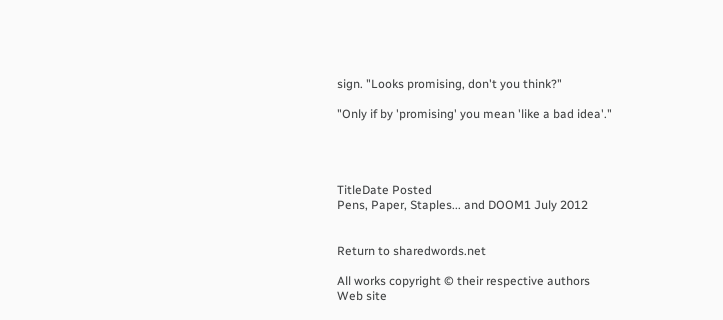sign. "Looks promising, don't you think?"

"Only if by 'promising' you mean 'like a bad idea'."




TitleDate Posted
Pens, Paper, Staples... and DOOM1 July 2012


Return to sharedwords.net

All works copyright © their respective authors
Web site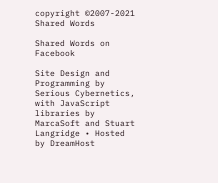copyright ©2007-2021 Shared Words

Shared Words on Facebook

Site Design and Programming by Serious Cybernetics, with JavaScript libraries by MarcaSoft and Stuart Langridge • Hosted by DreamHost